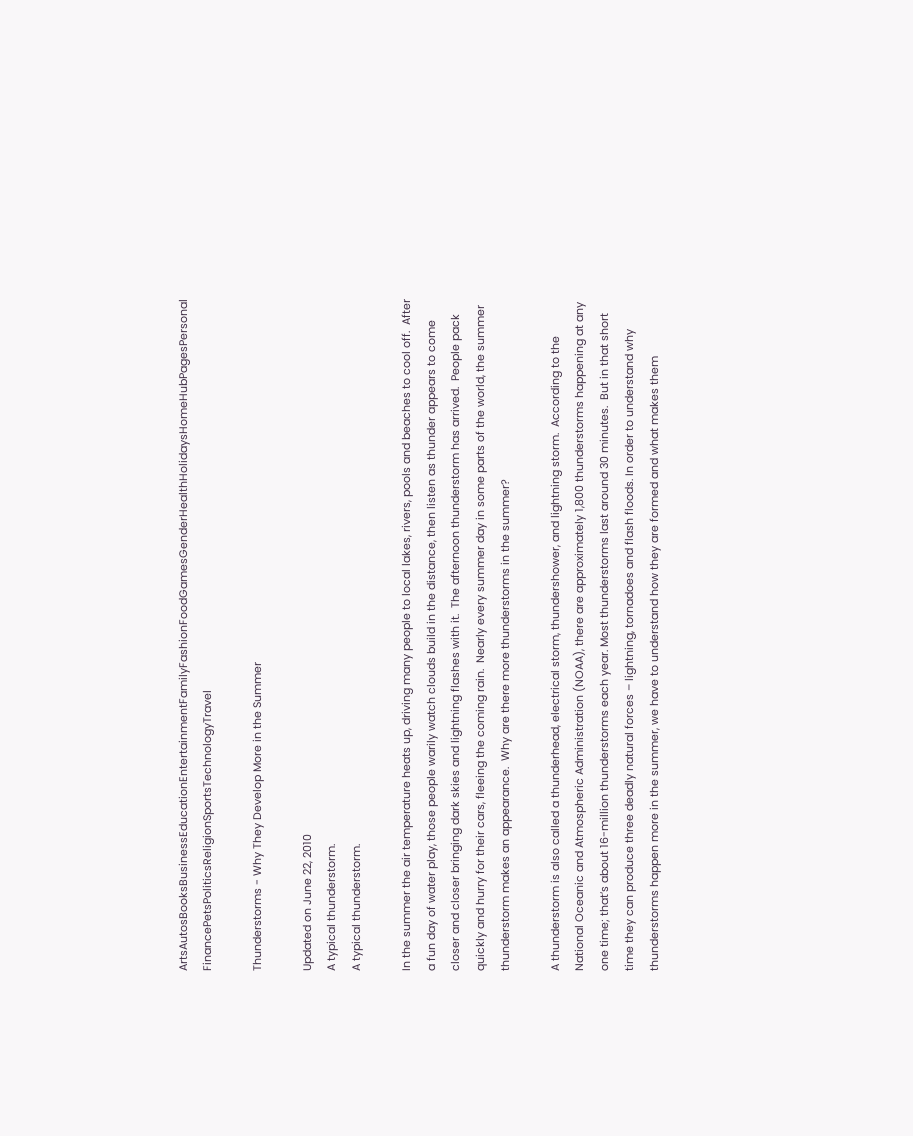ArtsAutosBooksBusinessEducationEntertainmentFamilyFashionFoodGamesGenderHealthHolidaysHomeHubPagesPersonal FinancePetsPoliticsReligionSportsTechnologyTravel

Thunderstorms - Why They Develop More in the Summer

Updated on June 22, 2010
A typical thunderstorm.
A typical thunderstorm.

In the summer the air temperature heats up, driving many people to local lakes, rivers, pools and beaches to cool off.  After a fun day of water play, those people warily watch clouds build in the distance, then listen as thunder appears to come closer and closer bringing dark skies and lightning flashes with it.  The afternoon thunderstorm has arrived.  People pack quickly and hurry for their cars, fleeing the coming rain.  Nearly every summer day in some parts of the world, the summer thunderstorm makes an appearance.  Why are there more thunderstorms in the summer?

A thunderstorm is also called a thunderhead, electrical storm, thundershower, and lightning storm.  According to the National Oceanic and Atmospheric Administration (NOAA), there are approximately 1,800 thunderstorms happening at any one time; that’s about 16-million thunderstorms each year. Most thunderstorms last around 30 minutes.  But in that short time they can produce three deadly natural forces – lightning, tornadoes and flash floods. In order to understand why thunderstorms happen more in the summer, we have to understand how they are formed and what makes them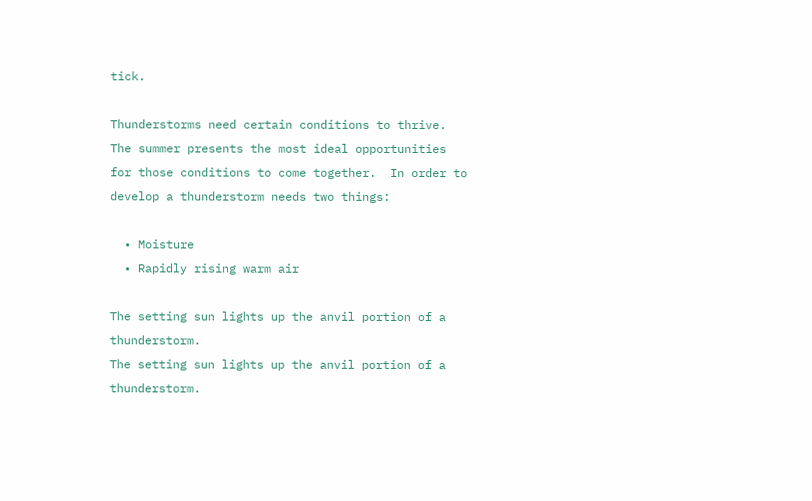tick.

Thunderstorms need certain conditions to thrive.  The summer presents the most ideal opportunities for those conditions to come together.  In order to develop a thunderstorm needs two things:

  • Moisture
  • Rapidly rising warm air

The setting sun lights up the anvil portion of a thunderstorm.
The setting sun lights up the anvil portion of a thunderstorm.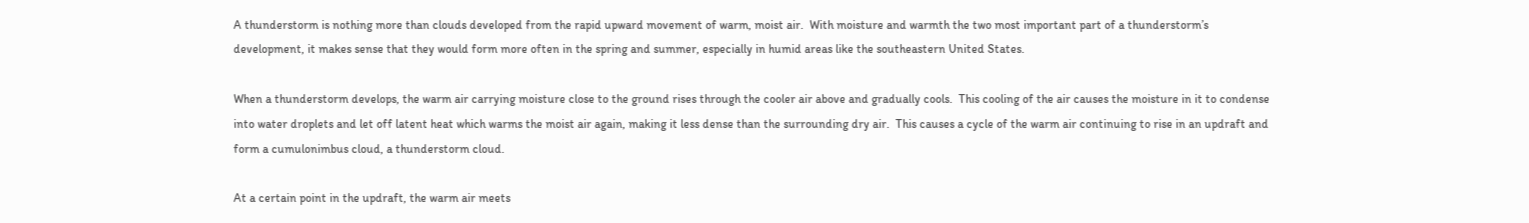A thunderstorm is nothing more than clouds developed from the rapid upward movement of warm, moist air.  With moisture and warmth the two most important part of a thunderstorm’s development, it makes sense that they would form more often in the spring and summer, especially in humid areas like the southeastern United States.

When a thunderstorm develops, the warm air carrying moisture close to the ground rises through the cooler air above and gradually cools.  This cooling of the air causes the moisture in it to condense into water droplets and let off latent heat which warms the moist air again, making it less dense than the surrounding dry air.  This causes a cycle of the warm air continuing to rise in an updraft and form a cumulonimbus cloud, a thunderstorm cloud.

At a certain point in the updraft, the warm air meets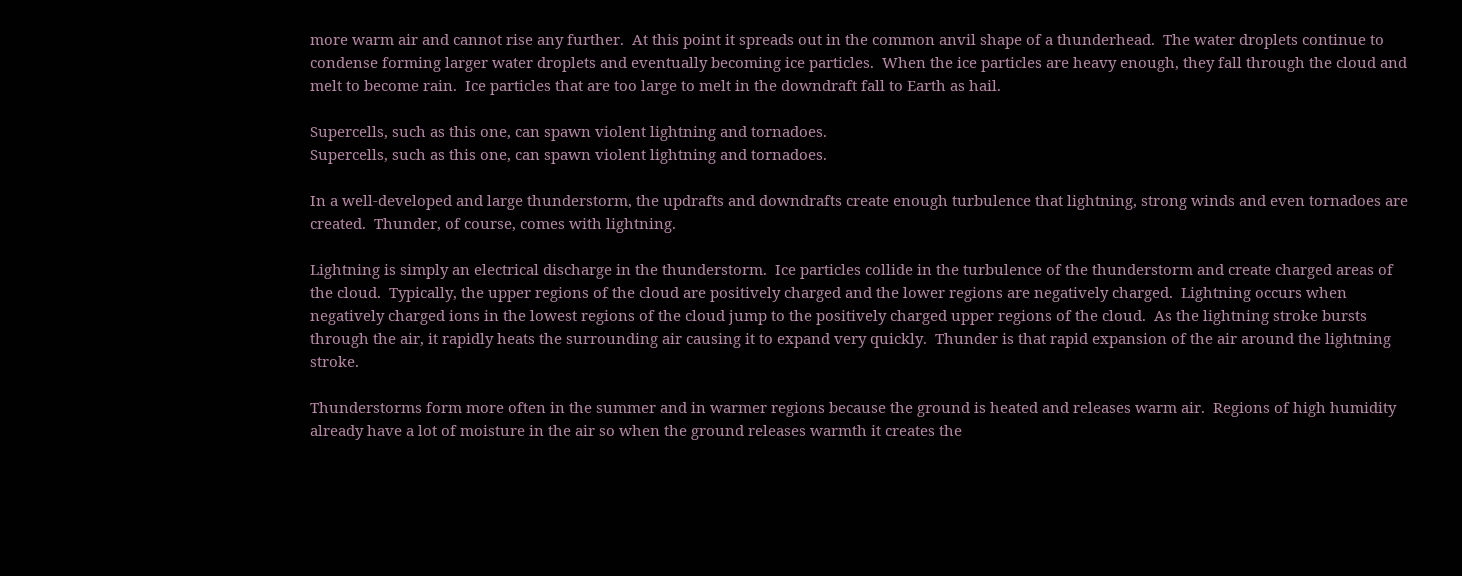more warm air and cannot rise any further.  At this point it spreads out in the common anvil shape of a thunderhead.  The water droplets continue to condense forming larger water droplets and eventually becoming ice particles.  When the ice particles are heavy enough, they fall through the cloud and melt to become rain.  Ice particles that are too large to melt in the downdraft fall to Earth as hail.

Supercells, such as this one, can spawn violent lightning and tornadoes.
Supercells, such as this one, can spawn violent lightning and tornadoes.

In a well-developed and large thunderstorm, the updrafts and downdrafts create enough turbulence that lightning, strong winds and even tornadoes are created.  Thunder, of course, comes with lightning.

Lightning is simply an electrical discharge in the thunderstorm.  Ice particles collide in the turbulence of the thunderstorm and create charged areas of the cloud.  Typically, the upper regions of the cloud are positively charged and the lower regions are negatively charged.  Lightning occurs when negatively charged ions in the lowest regions of the cloud jump to the positively charged upper regions of the cloud.  As the lightning stroke bursts through the air, it rapidly heats the surrounding air causing it to expand very quickly.  Thunder is that rapid expansion of the air around the lightning stroke.

Thunderstorms form more often in the summer and in warmer regions because the ground is heated and releases warm air.  Regions of high humidity already have a lot of moisture in the air so when the ground releases warmth it creates the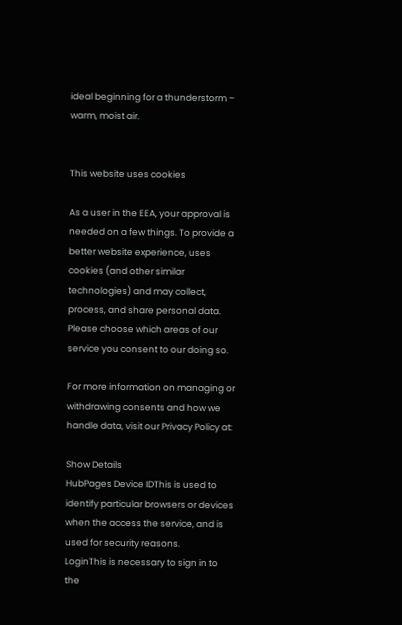ideal beginning for a thunderstorm – warm, moist air.


This website uses cookies

As a user in the EEA, your approval is needed on a few things. To provide a better website experience, uses cookies (and other similar technologies) and may collect, process, and share personal data. Please choose which areas of our service you consent to our doing so.

For more information on managing or withdrawing consents and how we handle data, visit our Privacy Policy at:

Show Details
HubPages Device IDThis is used to identify particular browsers or devices when the access the service, and is used for security reasons.
LoginThis is necessary to sign in to the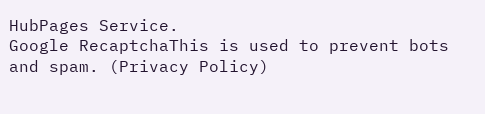HubPages Service.
Google RecaptchaThis is used to prevent bots and spam. (Privacy Policy)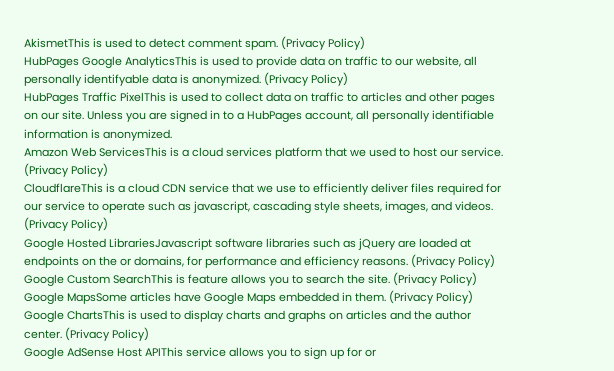AkismetThis is used to detect comment spam. (Privacy Policy)
HubPages Google AnalyticsThis is used to provide data on traffic to our website, all personally identifyable data is anonymized. (Privacy Policy)
HubPages Traffic PixelThis is used to collect data on traffic to articles and other pages on our site. Unless you are signed in to a HubPages account, all personally identifiable information is anonymized.
Amazon Web ServicesThis is a cloud services platform that we used to host our service. (Privacy Policy)
CloudflareThis is a cloud CDN service that we use to efficiently deliver files required for our service to operate such as javascript, cascading style sheets, images, and videos. (Privacy Policy)
Google Hosted LibrariesJavascript software libraries such as jQuery are loaded at endpoints on the or domains, for performance and efficiency reasons. (Privacy Policy)
Google Custom SearchThis is feature allows you to search the site. (Privacy Policy)
Google MapsSome articles have Google Maps embedded in them. (Privacy Policy)
Google ChartsThis is used to display charts and graphs on articles and the author center. (Privacy Policy)
Google AdSense Host APIThis service allows you to sign up for or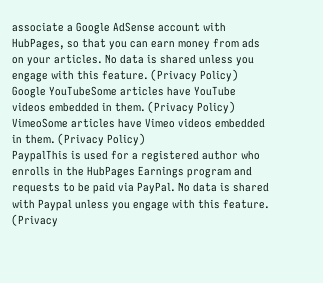associate a Google AdSense account with HubPages, so that you can earn money from ads on your articles. No data is shared unless you engage with this feature. (Privacy Policy)
Google YouTubeSome articles have YouTube videos embedded in them. (Privacy Policy)
VimeoSome articles have Vimeo videos embedded in them. (Privacy Policy)
PaypalThis is used for a registered author who enrolls in the HubPages Earnings program and requests to be paid via PayPal. No data is shared with Paypal unless you engage with this feature. (Privacy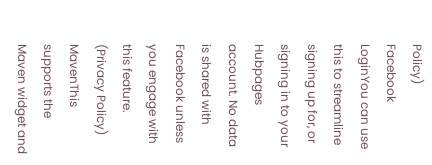Policy)
Facebook LoginYou can use this to streamline signing up for, or signing in to your Hubpages account. No data is shared with Facebook unless you engage with this feature. (Privacy Policy)
MavenThis supports the Maven widget and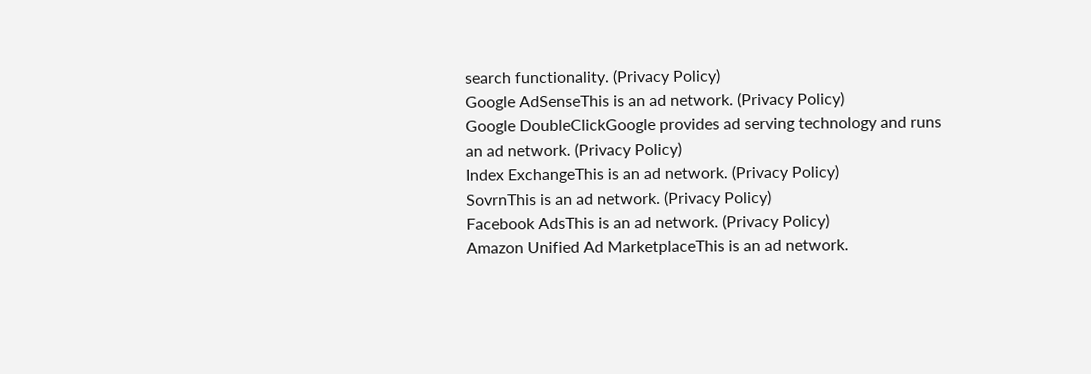search functionality. (Privacy Policy)
Google AdSenseThis is an ad network. (Privacy Policy)
Google DoubleClickGoogle provides ad serving technology and runs an ad network. (Privacy Policy)
Index ExchangeThis is an ad network. (Privacy Policy)
SovrnThis is an ad network. (Privacy Policy)
Facebook AdsThis is an ad network. (Privacy Policy)
Amazon Unified Ad MarketplaceThis is an ad network.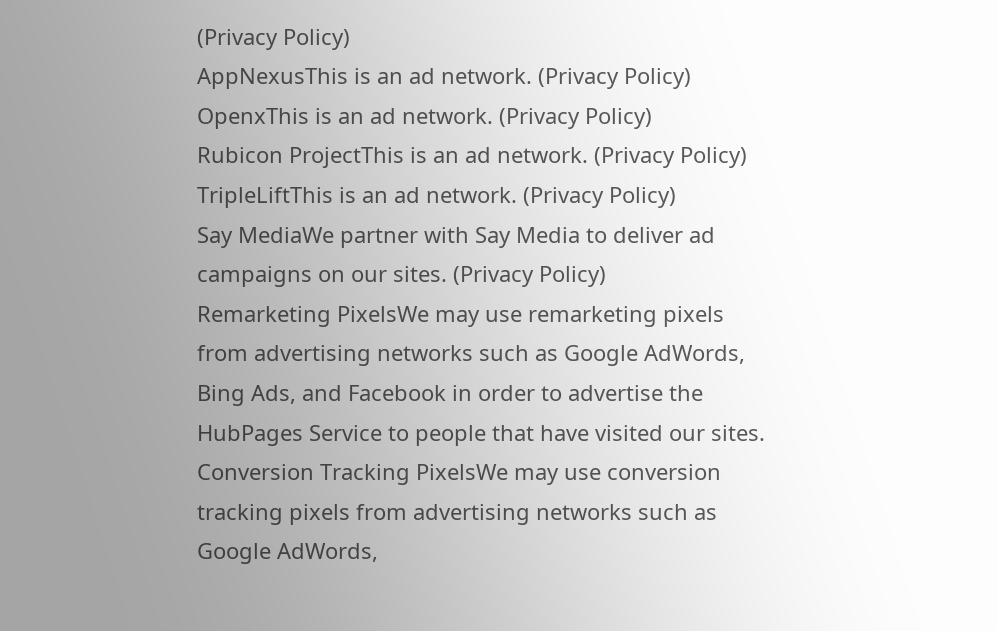(Privacy Policy)
AppNexusThis is an ad network. (Privacy Policy)
OpenxThis is an ad network. (Privacy Policy)
Rubicon ProjectThis is an ad network. (Privacy Policy)
TripleLiftThis is an ad network. (Privacy Policy)
Say MediaWe partner with Say Media to deliver ad campaigns on our sites. (Privacy Policy)
Remarketing PixelsWe may use remarketing pixels from advertising networks such as Google AdWords, Bing Ads, and Facebook in order to advertise the HubPages Service to people that have visited our sites.
Conversion Tracking PixelsWe may use conversion tracking pixels from advertising networks such as Google AdWords,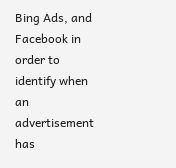Bing Ads, and Facebook in order to identify when an advertisement has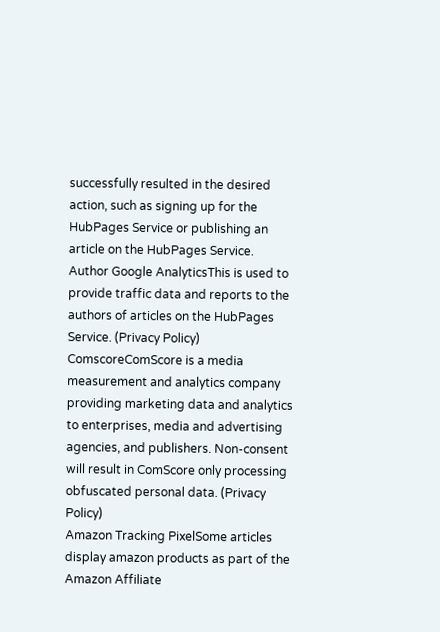successfully resulted in the desired action, such as signing up for the HubPages Service or publishing an article on the HubPages Service.
Author Google AnalyticsThis is used to provide traffic data and reports to the authors of articles on the HubPages Service. (Privacy Policy)
ComscoreComScore is a media measurement and analytics company providing marketing data and analytics to enterprises, media and advertising agencies, and publishers. Non-consent will result in ComScore only processing obfuscated personal data. (Privacy Policy)
Amazon Tracking PixelSome articles display amazon products as part of the Amazon Affiliate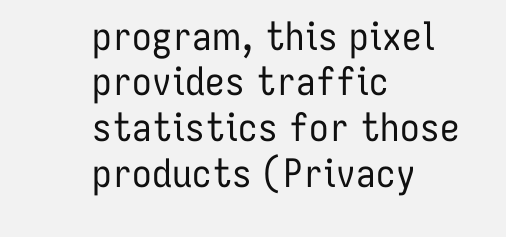program, this pixel provides traffic statistics for those products (Privacy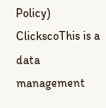Policy)
ClickscoThis is a data management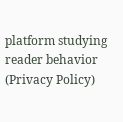platform studying reader behavior (Privacy Policy)